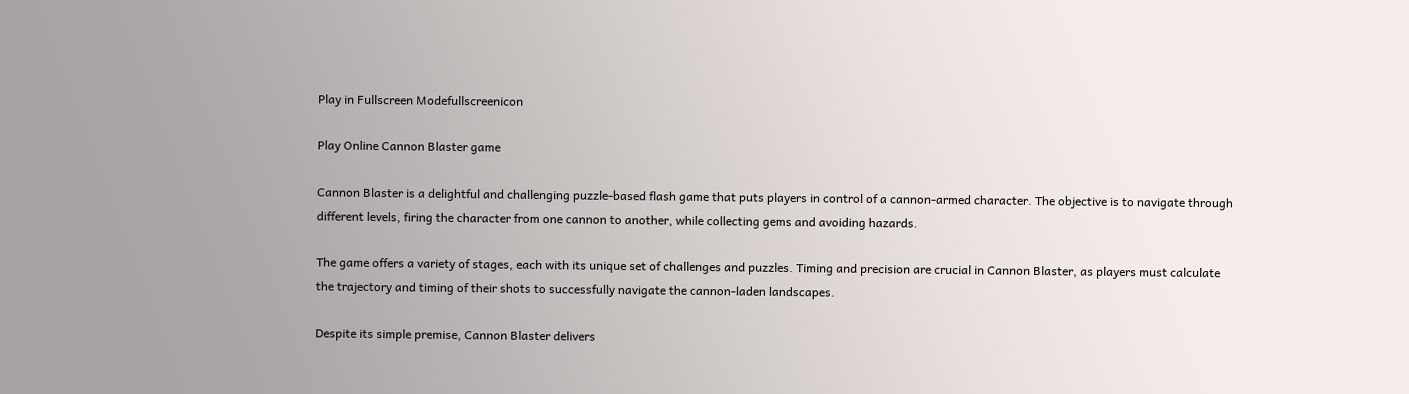Play in Fullscreen Modefullscreenicon

Play Online Cannon Blaster game

Cannon Blaster is a delightful and challenging puzzle-based flash game that puts players in control of a cannon-armed character. The objective is to navigate through different levels, firing the character from one cannon to another, while collecting gems and avoiding hazards.

The game offers a variety of stages, each with its unique set of challenges and puzzles. Timing and precision are crucial in Cannon Blaster, as players must calculate the trajectory and timing of their shots to successfully navigate the cannon-laden landscapes.

Despite its simple premise, Cannon Blaster delivers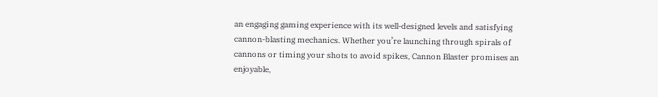an engaging gaming experience with its well-designed levels and satisfying cannon-blasting mechanics. Whether you’re launching through spirals of cannons or timing your shots to avoid spikes, Cannon Blaster promises an enjoyable,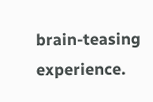brain-teasing experience.